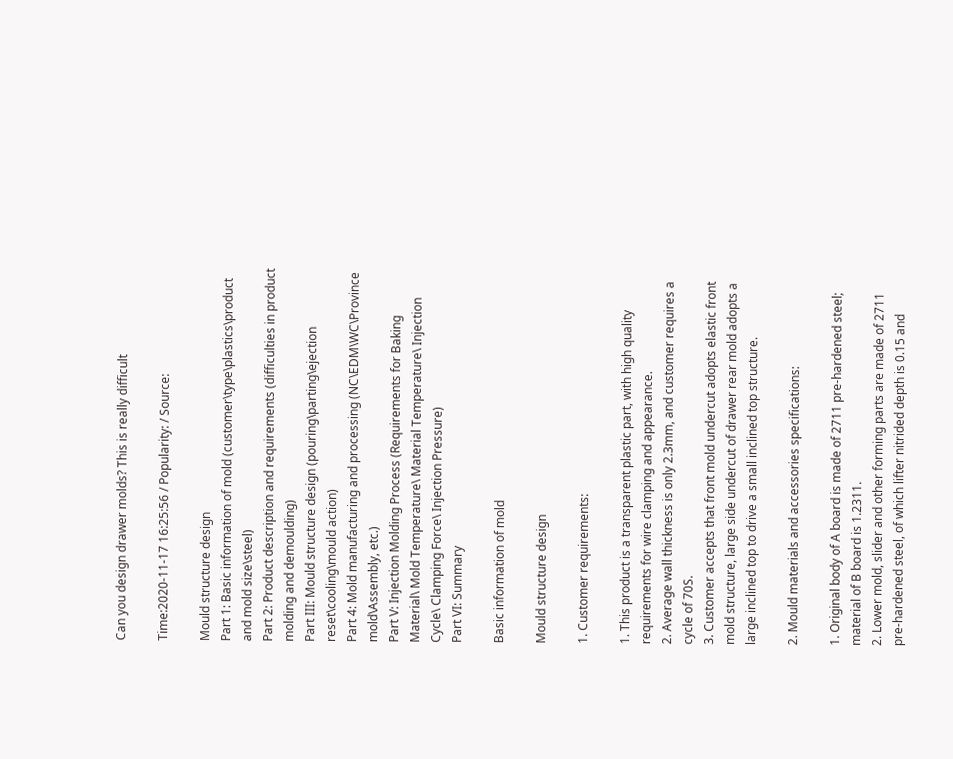Can you design drawer molds? This is really difficult

Time:2020-11-17 16:25:56 / Popularity: / Source:

Mould structure design
Part 1: Basic information of mold (customer\type\plastics\product and mold size\steel)
Part 2: Product description and requirements (difficulties in product molding and demoulding)
Part III: Mould structure design (pouring\parting\ejection reset\cooling\mould action)
Part 4: Mold manufacturing and processing (NC\EDM\WC\Province mold\Assembly, etc.)
Part V: Injection Molding Process (Requirements for Baking Material\ Mold Temperature\ Material Temperature\ Injection Cycle\ Clamping Force\ Injection Pressure)
Part VI: Summary

Basic information of mold

Mould structure design

1. Customer requirements:

1. This product is a transparent plastic part, with high quality requirements for wire clamping and appearance.
2. Average wall thickness is only 2.3mm, and customer requires a cycle of 70S.
3. Customer accepts that front mold undercut adopts elastic front mold structure, large side undercut of drawer rear mold adopts a large inclined top to drive a small inclined top structure.

2. Mould materials and accessories specifications:

1. Original body of A board is made of 2711 pre-hardened steel; material of B board is 1.2311.
2. Lower mold, slider and other forming parts are made of 2711 pre-hardened steel, of which lifter nitrided depth is 0.15 and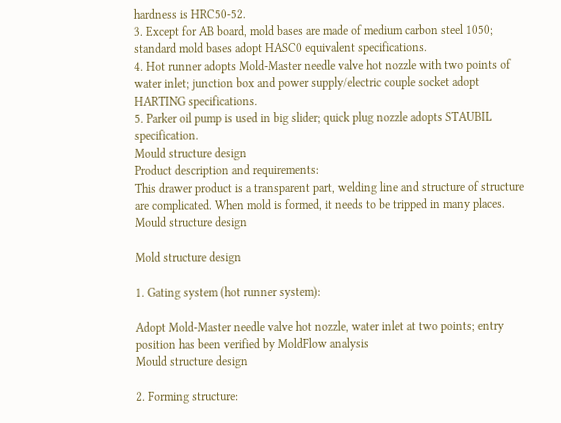hardness is HRC50-52.
3. Except for AB board, mold bases are made of medium carbon steel 1050; standard mold bases adopt HASC0 equivalent specifications.
4. Hot runner adopts Mold-Master needle valve hot nozzle with two points of water inlet; junction box and power supply/electric couple socket adopt HARTING specifications.
5. Parker oil pump is used in big slider; quick plug nozzle adopts STAUBIL specification.
Mould structure design
Product description and requirements:
This drawer product is a transparent part, welding line and structure of structure are complicated. When mold is formed, it needs to be tripped in many places.
Mould structure design

Mold structure design

1. Gating system (hot runner system):

Adopt Mold-Master needle valve hot nozzle, water inlet at two points; entry position has been verified by MoldFlow analysis
Mould structure design

2. Forming structure: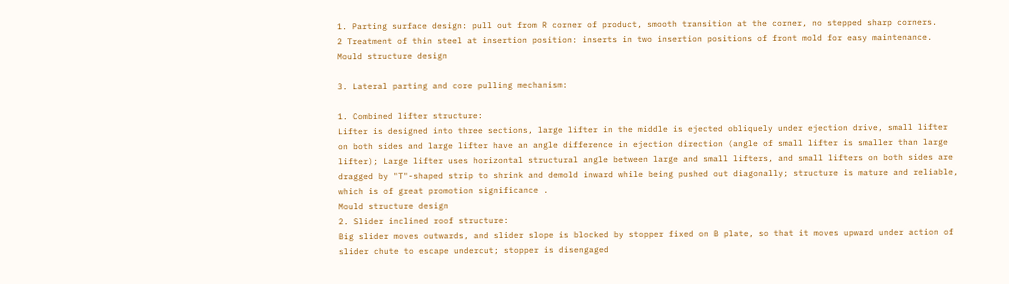1. Parting surface design: pull out from R corner of product, smooth transition at the corner, no stepped sharp corners.
2 Treatment of thin steel at insertion position: inserts in two insertion positions of front mold for easy maintenance.
Mould structure design

3. Lateral parting and core pulling mechanism:

1. Combined lifter structure:
Lifter is designed into three sections, large lifter in the middle is ejected obliquely under ejection drive, small lifter on both sides and large lifter have an angle difference in ejection direction (angle of small lifter is smaller than large lifter); Large lifter uses horizontal structural angle between large and small lifters, and small lifters on both sides are dragged by "T"-shaped strip to shrink and demold inward while being pushed out diagonally; structure is mature and reliable, which is of great promotion significance .
Mould structure design
2. Slider inclined roof structure:
Big slider moves outwards, and slider slope is blocked by stopper fixed on B plate, so that it moves upward under action of slider chute to escape undercut; stopper is disengaged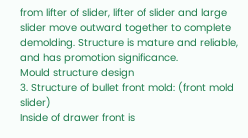from lifter of slider, lifter of slider and large slider move outward together to complete demolding. Structure is mature and reliable, and has promotion significance.
Mould structure design
3. Structure of bullet front mold: (front mold slider)
Inside of drawer front is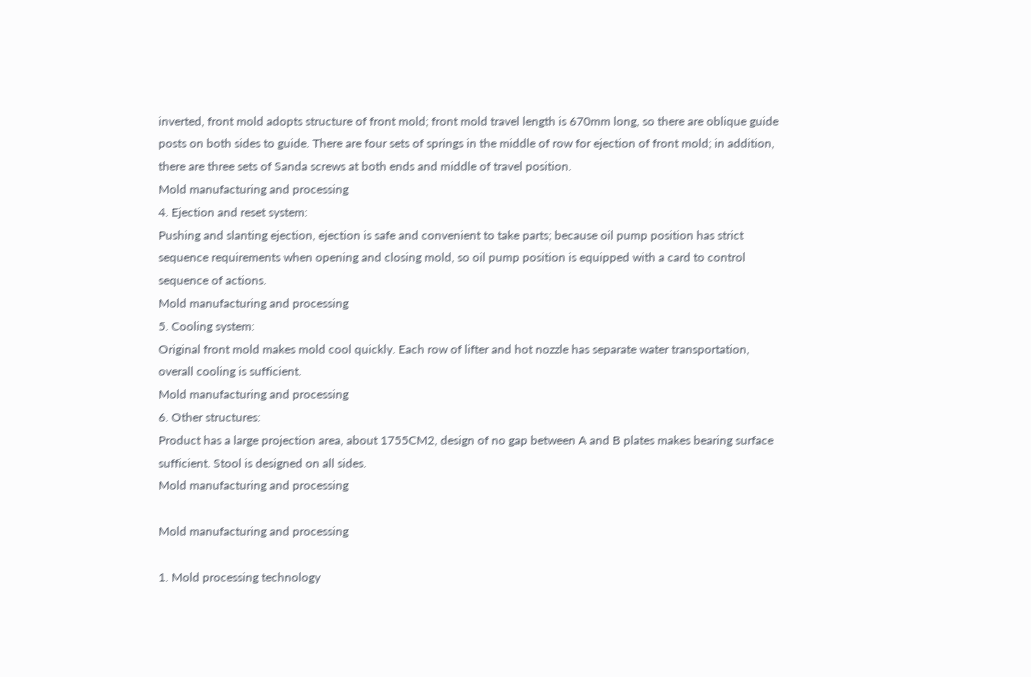inverted, front mold adopts structure of front mold; front mold travel length is 670mm long, so there are oblique guide posts on both sides to guide. There are four sets of springs in the middle of row for ejection of front mold; in addition, there are three sets of Sanda screws at both ends and middle of travel position.
Mold manufacturing and processing
4. Ejection and reset system:
Pushing and slanting ejection, ejection is safe and convenient to take parts; because oil pump position has strict sequence requirements when opening and closing mold, so oil pump position is equipped with a card to control sequence of actions.
Mold manufacturing and processing
5. Cooling system:
Original front mold makes mold cool quickly. Each row of lifter and hot nozzle has separate water transportation, overall cooling is sufficient.
Mold manufacturing and processing
6. Other structures:
Product has a large projection area, about 1755CM2, design of no gap between A and B plates makes bearing surface sufficient. Stool is designed on all sides.
Mold manufacturing and processing

Mold manufacturing and processing

1. Mold processing technology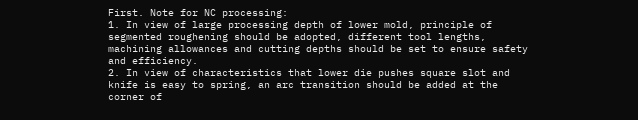First. Note for NC processing:
1. In view of large processing depth of lower mold, principle of segmented roughening should be adopted, different tool lengths, machining allowances and cutting depths should be set to ensure safety and efficiency.
2. In view of characteristics that lower die pushes square slot and knife is easy to spring, an arc transition should be added at the corner of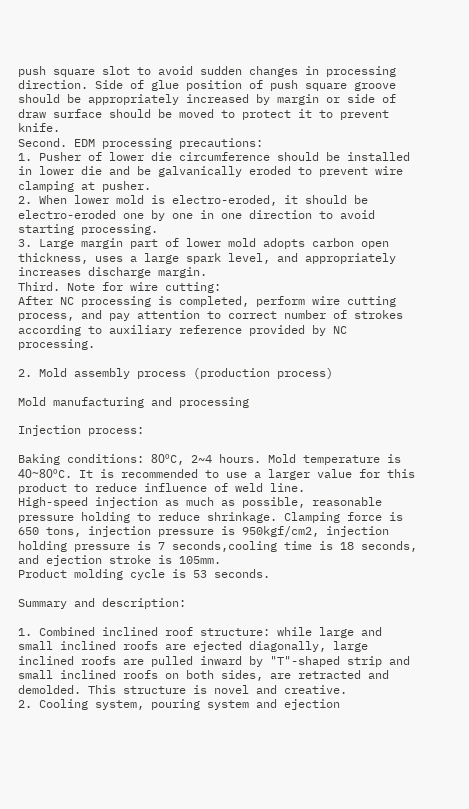push square slot to avoid sudden changes in processing direction. Side of glue position of push square groove should be appropriately increased by margin or side of draw surface should be moved to protect it to prevent knife.
Second. EDM processing precautions:
1. Pusher of lower die circumference should be installed in lower die and be galvanically eroded to prevent wire clamping at pusher.
2. When lower mold is electro-eroded, it should be electro-eroded one by one in one direction to avoid starting processing.
3. Large margin part of lower mold adopts carbon open thickness, uses a large spark level, and appropriately increases discharge margin.
Third. Note for wire cutting:
After NC processing is completed, perform wire cutting process, and pay attention to correct number of strokes according to auxiliary reference provided by NC processing.

2. Mold assembly process (production process)

Mold manufacturing and processing

Injection process:

Baking conditions: 80ºC, 2~4 hours. Mold temperature is 40~80ºC. It is recommended to use a larger value for this product to reduce influence of weld line.
High-speed injection as much as possible, reasonable pressure holding to reduce shrinkage. Clamping force is 650 tons, injection pressure is 950kgf/cm2, injection holding pressure is 7 seconds,cooling time is 18 seconds, and ejection stroke is 105mm.
Product molding cycle is 53 seconds.

Summary and description:

1. Combined inclined roof structure: while large and small inclined roofs are ejected diagonally, large inclined roofs are pulled inward by "T"-shaped strip and small inclined roofs on both sides, are retracted and demolded. This structure is novel and creative.
2. Cooling system, pouring system and ejection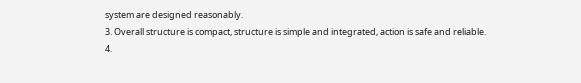system are designed reasonably.
3. Overall structure is compact, structure is simple and integrated, action is safe and reliable.
4.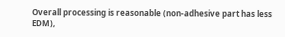Overall processing is reasonable (non-adhesive part has less EDM),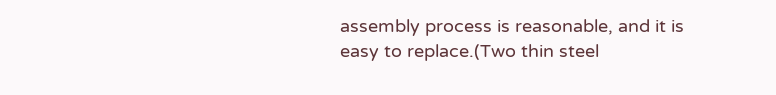assembly process is reasonable, and it is easy to replace.(Two thin steel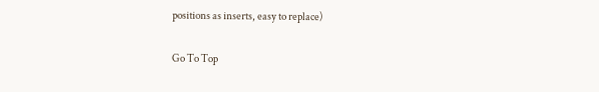positions as inserts, easy to replace)

Go To Top